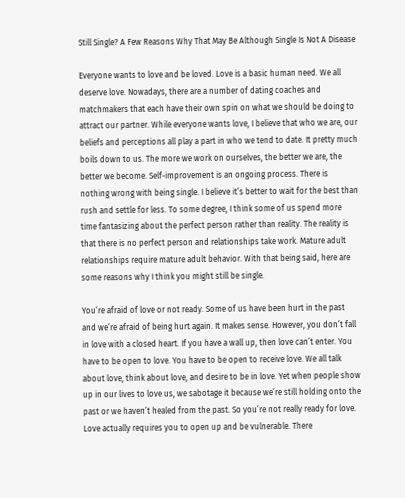Still Single? A Few Reasons Why That May Be Although Single Is Not A Disease

Everyone wants to love and be loved. Love is a basic human need. We all deserve love. Nowadays, there are a number of dating coaches and matchmakers that each have their own spin on what we should be doing to attract our partner. While everyone wants love, I believe that who we are, our beliefs and perceptions all play a part in who we tend to date. It pretty much boils down to us. The more we work on ourselves, the better we are, the better we become. Self-improvement is an ongoing process. There is nothing wrong with being single. I believe it’s better to wait for the best than rush and settle for less. To some degree, I think some of us spend more time fantasizing about the perfect person rather than reality. The reality is that there is no perfect person and relationships take work. Mature adult relationships require mature adult behavior. With that being said, here are some reasons why I think you might still be single.

You’re afraid of love or not ready. Some of us have been hurt in the past and we’re afraid of being hurt again. It makes sense. However, you don’t fall in love with a closed heart. If you have a wall up, then love can’t enter. You have to be open to love. You have to be open to receive love. We all talk about love, think about love, and desire to be in love. Yet when people show up in our lives to love us, we sabotage it because we’re still holding onto the past or we haven’t healed from the past. So you’re not really ready for love. Love actually requires you to open up and be vulnerable. There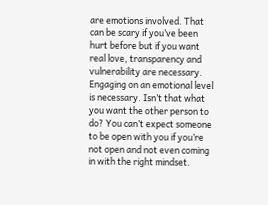are emotions involved. That can be scary if you’ve been hurt before but if you want real love, transparency and vulnerability are necessary. Engaging on an emotional level is necessary. Isn’t that what you want the other person to do? You can’t expect someone to be open with you if you’re not open and not even coming in with the right mindset.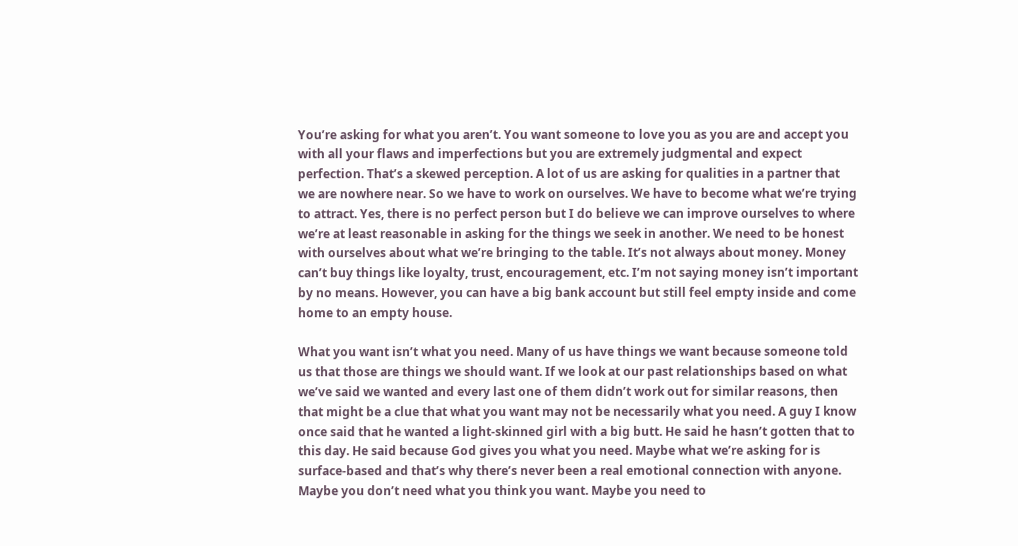You’re asking for what you aren’t. You want someone to love you as you are and accept you with all your flaws and imperfections but you are extremely judgmental and expect perfection. That’s a skewed perception. A lot of us are asking for qualities in a partner that we are nowhere near. So we have to work on ourselves. We have to become what we’re trying to attract. Yes, there is no perfect person but I do believe we can improve ourselves to where we’re at least reasonable in asking for the things we seek in another. We need to be honest with ourselves about what we’re bringing to the table. It’s not always about money. Money can’t buy things like loyalty, trust, encouragement, etc. I’m not saying money isn’t important by no means. However, you can have a big bank account but still feel empty inside and come home to an empty house.

What you want isn’t what you need. Many of us have things we want because someone told us that those are things we should want. If we look at our past relationships based on what we’ve said we wanted and every last one of them didn’t work out for similar reasons, then that might be a clue that what you want may not be necessarily what you need. A guy I know once said that he wanted a light-skinned girl with a big butt. He said he hasn’t gotten that to this day. He said because God gives you what you need. Maybe what we’re asking for is surface-based and that’s why there’s never been a real emotional connection with anyone. Maybe you don’t need what you think you want. Maybe you need to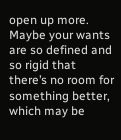open up more. Maybe your wants are so defined and so rigid that there’s no room for something better, which may be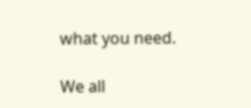what you need.

We all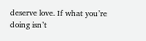deserve love. If what you’re doing isn’t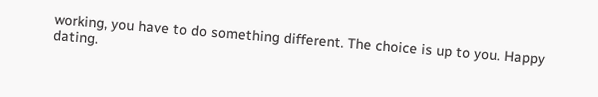working, you have to do something different. The choice is up to you. Happy dating.